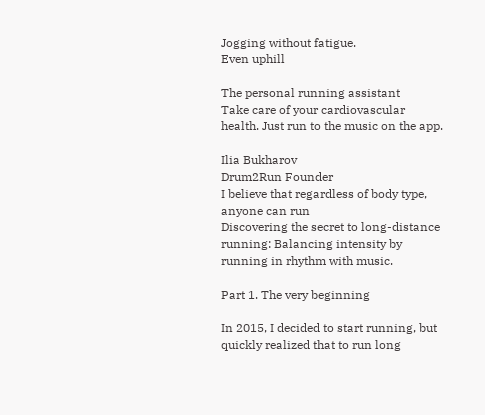Jogging without fatigue.
Even uphill

The personal running assistant
Take care of your cardiovascular health. Just run to the music on the app.

Ilia Bukharov
Drum2Run Founder
I believe that regardless of body type, anyone can run
Discovering the secret to long-distance running: Balancing intensity by running in rhythm with music.

Part 1. The very beginning

In 2015, I decided to start running, but quickly realized that to run long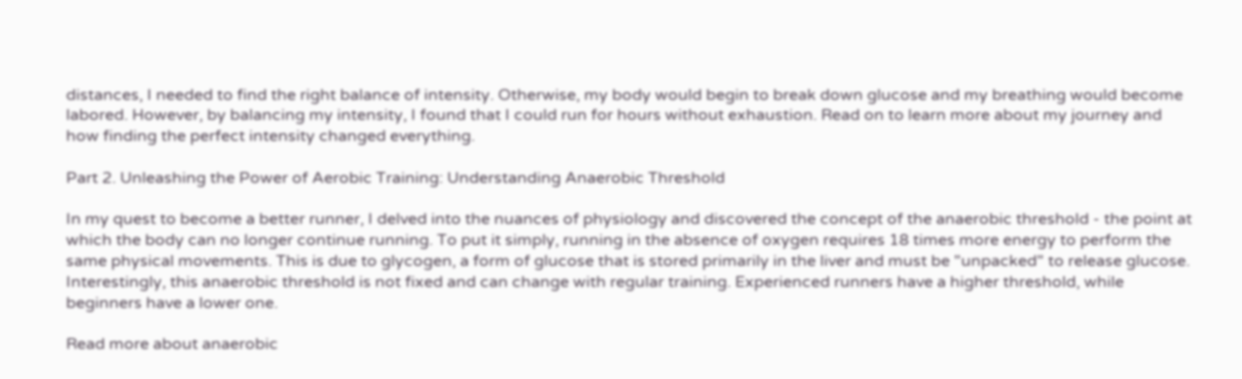distances, I needed to find the right balance of intensity. Otherwise, my body would begin to break down glucose and my breathing would become labored. However, by balancing my intensity, I found that I could run for hours without exhaustion. Read on to learn more about my journey and how finding the perfect intensity changed everything.

Part 2. Unleashing the Power of Aerobic Training: Understanding Anaerobic Threshold

In my quest to become a better runner, I delved into the nuances of physiology and discovered the concept of the anaerobic threshold - the point at which the body can no longer continue running. To put it simply, running in the absence of oxygen requires 18 times more energy to perform the same physical movements. This is due to glycogen, a form of glucose that is stored primarily in the liver and must be "unpacked" to release glucose. Interestingly, this anaerobic threshold is not fixed and can change with regular training. Experienced runners have a higher threshold, while beginners have a lower one.

Read more about anaerobic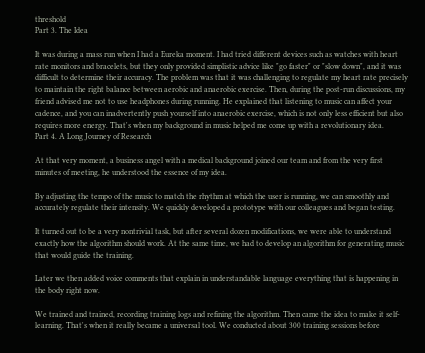threshold
Part 3. The Idea

It was during a mass run when I had a Eureka moment. I had tried different devices such as watches with heart rate monitors and bracelets, but they only provided simplistic advice like "go faster" or "slow down", and it was difficult to determine their accuracy. The problem was that it was challenging to regulate my heart rate precisely to maintain the right balance between aerobic and anaerobic exercise. Then, during the post-run discussions, my friend advised me not to use headphones during running. He explained that listening to music can affect your cadence, and you can inadvertently push yourself into anaerobic exercise, which is not only less efficient but also requires more energy. That's when my background in music helped me come up with a revolutionary idea.
Part 4. A Long Journey of Research

At that very moment, a business angel with a medical background joined our team and from the very first minutes of meeting, he understood the essence of my idea.

By adjusting the tempo of the music to match the rhythm at which the user is running, we can smoothly and accurately regulate their intensity. We quickly developed a prototype with our colleagues and began testing.

It turned out to be a very nontrivial task, but after several dozen modifications, we were able to understand exactly how the algorithm should work. At the same time, we had to develop an algorithm for generating music that would guide the training.

Later we then added voice comments that explain in understandable language everything that is happening in the body right now.

We trained and trained, recording training logs and refining the algorithm. Then came the idea to make it self-learning. That's when it really became a universal tool. We conducted about 300 training sessions before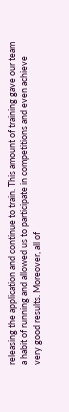releasing the application and continue to train. This amount of training gave our team a habit of running and allowed us to participate in competitions and even achieve very good results. Moreover, all of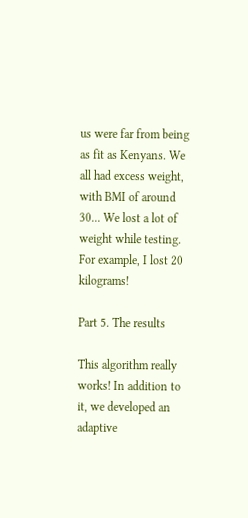us were far from being as fit as Kenyans. We all had excess weight, with BMI of around 30... We lost a lot of weight while testing. For example, I lost 20 kilograms!

Part 5. The results

This algorithm really works! In addition to it, we developed an adaptive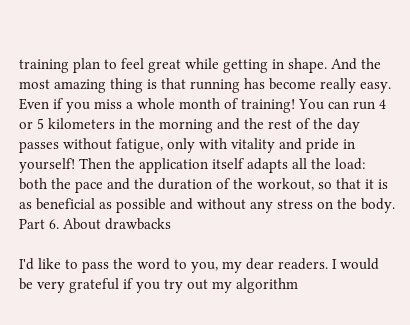training plan to feel great while getting in shape. And the most amazing thing is that running has become really easy. Even if you miss a whole month of training! You can run 4 or 5 kilometers in the morning and the rest of the day passes without fatigue, only with vitality and pride in yourself! Then the application itself adapts all the load: both the pace and the duration of the workout, so that it is as beneficial as possible and without any stress on the body.
Part 6. About drawbacks

I'd like to pass the word to you, my dear readers. I would be very grateful if you try out my algorithm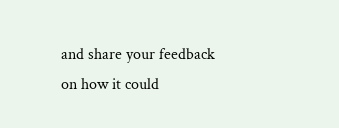and share your feedback on how it could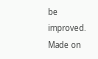be improved.
Made on